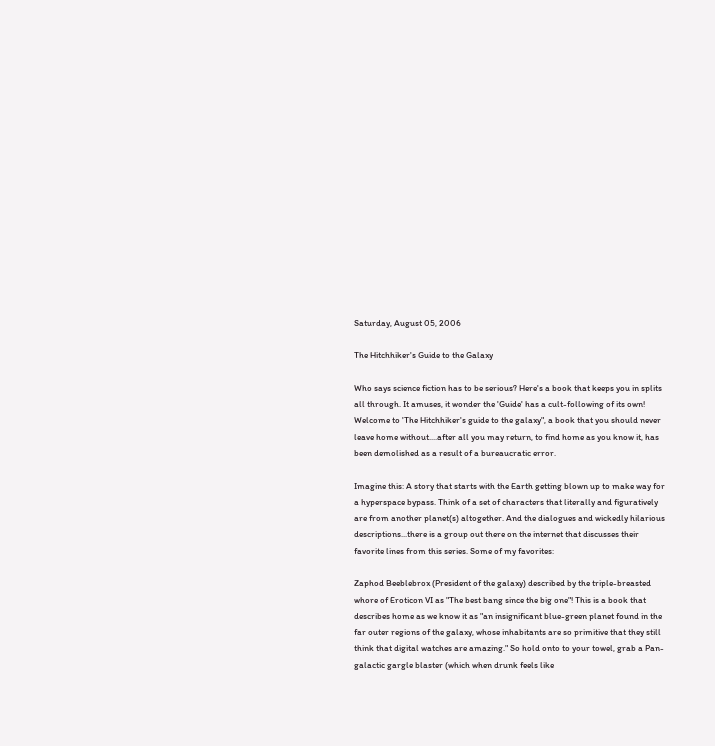Saturday, August 05, 2006

The Hitchhiker's Guide to the Galaxy

Who says science fiction has to be serious? Here's a book that keeps you in splits all through. It amuses, it wonder the 'Guide' has a cult-following of its own! Welcome to 'The Hitchhiker's guide to the galaxy", a book that you should never leave home without....after all you may return, to find home as you know it, has been demolished as a result of a bureaucratic error.

Imagine this: A story that starts with the Earth getting blown up to make way for a hyperspace bypass. Think of a set of characters that literally and figuratively are from another planet(s) altogether. And the dialogues and wickedly hilarious descriptions...there is a group out there on the internet that discusses their favorite lines from this series. Some of my favorites:

Zaphod Beeblebrox (President of the galaxy) described by the triple-breasted whore of Eroticon VI as "The best bang since the big one"! This is a book that describes home as we know it as "an insignificant blue-green planet found in the far outer regions of the galaxy, whose inhabitants are so primitive that they still think that digital watches are amazing." So hold onto to your towel, grab a Pan-galactic gargle blaster (which when drunk feels like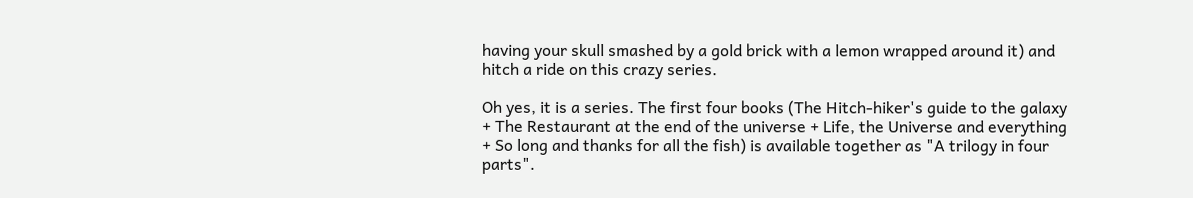having your skull smashed by a gold brick with a lemon wrapped around it) and hitch a ride on this crazy series.

Oh yes, it is a series. The first four books (The Hitch-hiker's guide to the galaxy + The Restaurant at the end of the universe + Life, the Universe and everything + So long and thanks for all the fish) is available together as "A trilogy in four parts".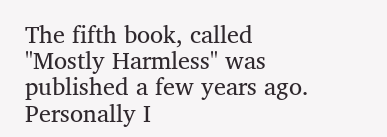The fifth book, called "Mostly Harmless" was published a few years ago. Personally I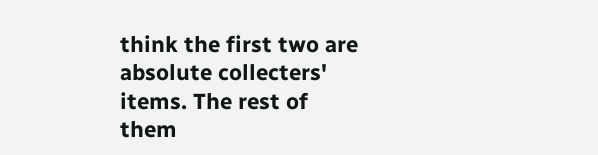think the first two are absolute collecters' items. The rest of them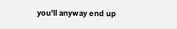you'll anyway end up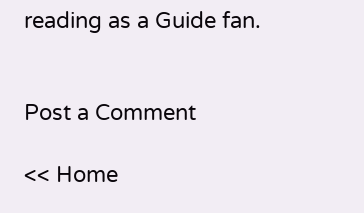reading as a Guide fan.


Post a Comment

<< Home